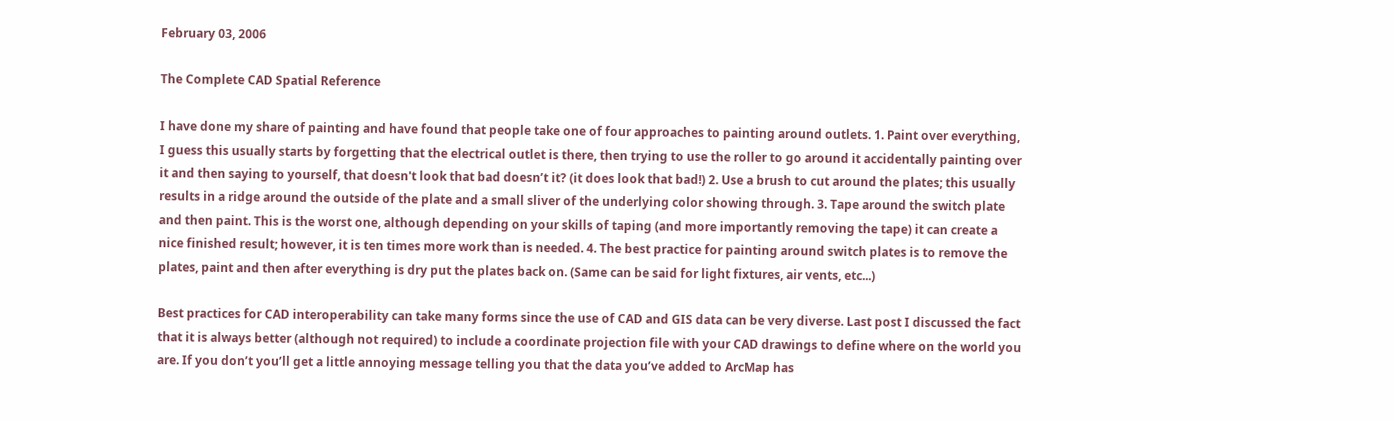February 03, 2006

The Complete CAD Spatial Reference

I have done my share of painting and have found that people take one of four approaches to painting around outlets. 1. Paint over everything, I guess this usually starts by forgetting that the electrical outlet is there, then trying to use the roller to go around it accidentally painting over it and then saying to yourself, that doesn't look that bad doesn’t it? (it does look that bad!) 2. Use a brush to cut around the plates; this usually results in a ridge around the outside of the plate and a small sliver of the underlying color showing through. 3. Tape around the switch plate and then paint. This is the worst one, although depending on your skills of taping (and more importantly removing the tape) it can create a nice finished result; however, it is ten times more work than is needed. 4. The best practice for painting around switch plates is to remove the plates, paint and then after everything is dry put the plates back on. (Same can be said for light fixtures, air vents, etc...)

Best practices for CAD interoperability can take many forms since the use of CAD and GIS data can be very diverse. Last post I discussed the fact that it is always better (although not required) to include a coordinate projection file with your CAD drawings to define where on the world you are. If you don’t you’ll get a little annoying message telling you that the data you’ve added to ArcMap has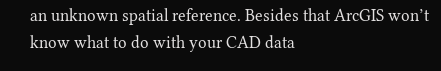an unknown spatial reference. Besides that ArcGIS won’t know what to do with your CAD data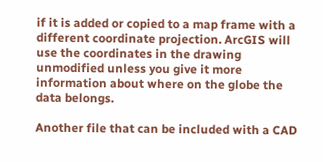if it is added or copied to a map frame with a different coordinate projection. ArcGIS will use the coordinates in the drawing unmodified unless you give it more information about where on the globe the data belongs.

Another file that can be included with a CAD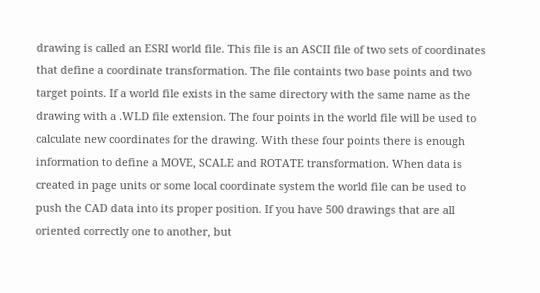drawing is called an ESRI world file. This file is an ASCII file of two sets of coordinates that define a coordinate transformation. The file containts two base points and two target points. If a world file exists in the same directory with the same name as the drawing with a .WLD file extension. The four points in the world file will be used to calculate new coordinates for the drawing. With these four points there is enough information to define a MOVE, SCALE and ROTATE transformation. When data is created in page units or some local coordinate system the world file can be used to push the CAD data into its proper position. If you have 500 drawings that are all oriented correctly one to another, but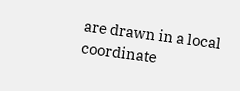are drawn in a local coordinate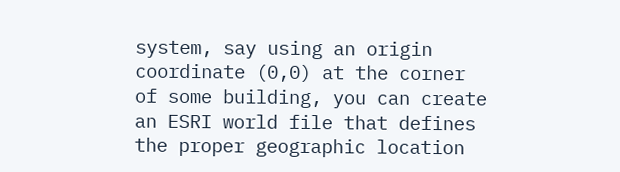system, say using an origin coordinate (0,0) at the corner of some building, you can create an ESRI world file that defines the proper geographic location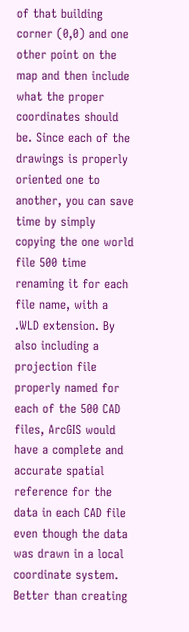of that building corner (0,0) and one other point on the map and then include what the proper coordinates should be. Since each of the drawings is properly oriented one to another, you can save time by simply copying the one world file 500 time renaming it for each file name, with a .WLD extension. By also including a projection file properly named for each of the 500 CAD files, ArcGIS would have a complete and accurate spatial reference for the data in each CAD file even though the data was drawn in a local coordinate system. Better than creating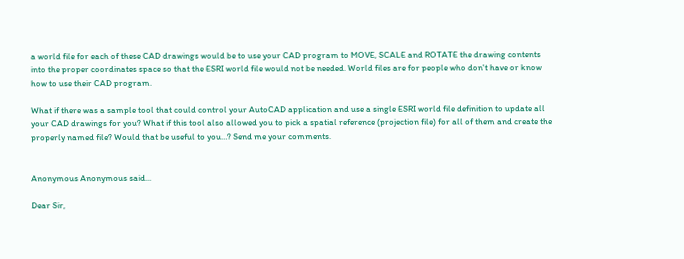a world file for each of these CAD drawings would be to use your CAD program to MOVE, SCALE and ROTATE the drawing contents into the proper coordinates space so that the ESRI world file would not be needed. World files are for people who don't have or know how to use their CAD program.

What if there was a sample tool that could control your AutoCAD application and use a single ESRI world file definition to update all your CAD drawings for you? What if this tool also allowed you to pick a spatial reference (projection file) for all of them and create the properly named file? Would that be useful to you…? Send me your comments.


Anonymous Anonymous said...

Dear Sir,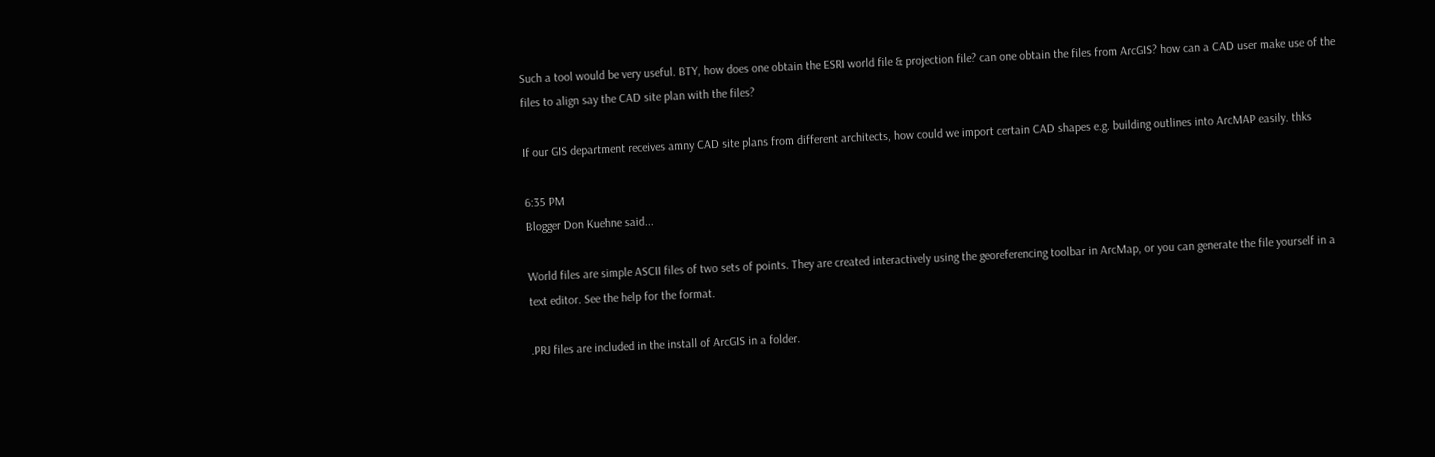Such a tool would be very useful. BTY, how does one obtain the ESRI world file & projection file? can one obtain the files from ArcGIS? how can a CAD user make use of the files to align say the CAD site plan with the files?

If our GIS department receives amny CAD site plans from different architects, how could we import certain CAD shapes e.g. building outlines into ArcMAP easily. thks

6:35 PM
Blogger Don Kuehne said...

World files are simple ASCII files of two sets of points. They are created interactively using the georeferencing toolbar in ArcMap, or you can generate the file yourself in a text editor. See the help for the format.

.PRJ files are included in the install of ArcGIS in a folder.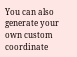You can also generate your own custom coordinate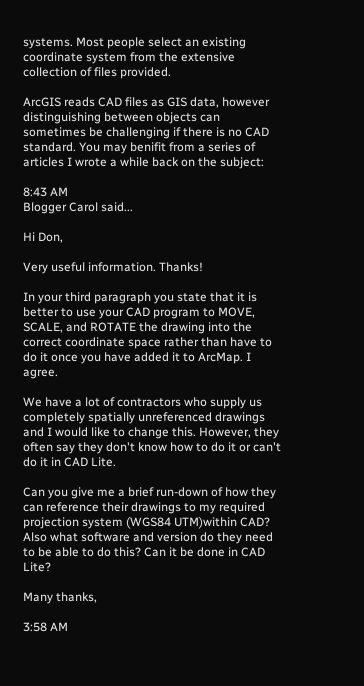systems. Most people select an existing coordinate system from the extensive collection of files provided.

ArcGIS reads CAD files as GIS data, however distinguishing between objects can sometimes be challenging if there is no CAD standard. You may benifit from a series of articles I wrote a while back on the subject:

8:43 AM
Blogger Carol said...

Hi Don,

Very useful information. Thanks!

In your third paragraph you state that it is better to use your CAD program to MOVE, SCALE, and ROTATE the drawing into the correct coordinate space rather than have to do it once you have added it to ArcMap. I agree.

We have a lot of contractors who supply us completely spatially unreferenced drawings and I would like to change this. However, they often say they don't know how to do it or can't do it in CAD Lite.

Can you give me a brief run-down of how they can reference their drawings to my required projection system (WGS84 UTM)within CAD? Also what software and version do they need to be able to do this? Can it be done in CAD Lite?

Many thanks,

3:58 AM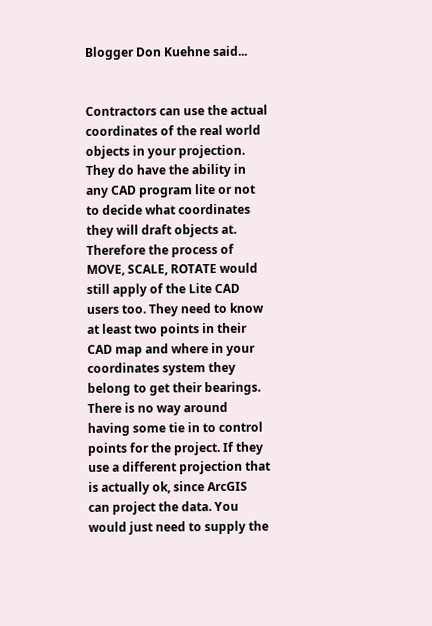Blogger Don Kuehne said...


Contractors can use the actual coordinates of the real world objects in your projection. They do have the ability in any CAD program lite or not to decide what coordinates they will draft objects at. Therefore the process of MOVE, SCALE, ROTATE would still apply of the Lite CAD users too. They need to know at least two points in their CAD map and where in your coordinates system they belong to get their bearings. There is no way around having some tie in to control points for the project. If they use a different projection that is actually ok, since ArcGIS can project the data. You would just need to supply the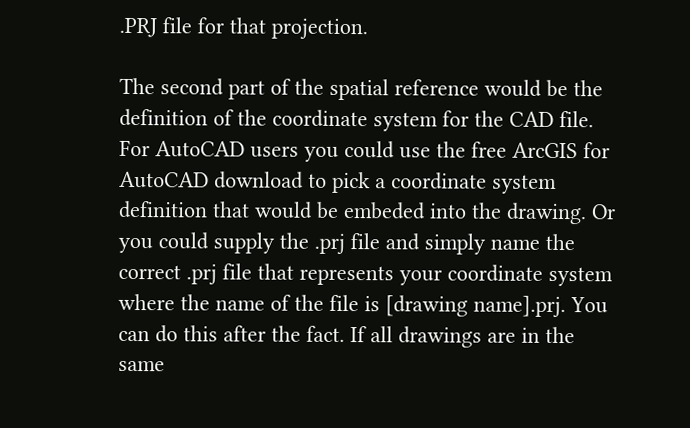.PRJ file for that projection.

The second part of the spatial reference would be the definition of the coordinate system for the CAD file. For AutoCAD users you could use the free ArcGIS for AutoCAD download to pick a coordinate system definition that would be embeded into the drawing. Or you could supply the .prj file and simply name the correct .prj file that represents your coordinate system where the name of the file is [drawing name].prj. You can do this after the fact. If all drawings are in the same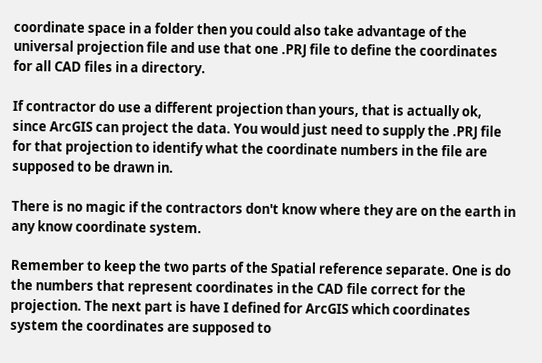coordinate space in a folder then you could also take advantage of the universal projection file and use that one .PRJ file to define the coordinates for all CAD files in a directory.

If contractor do use a different projection than yours, that is actually ok, since ArcGIS can project the data. You would just need to supply the .PRJ file for that projection to identify what the coordinate numbers in the file are supposed to be drawn in.

There is no magic if the contractors don't know where they are on the earth in any know coordinate system.

Remember to keep the two parts of the Spatial reference separate. One is do the numbers that represent coordinates in the CAD file correct for the projection. The next part is have I defined for ArcGIS which coordinates system the coordinates are supposed to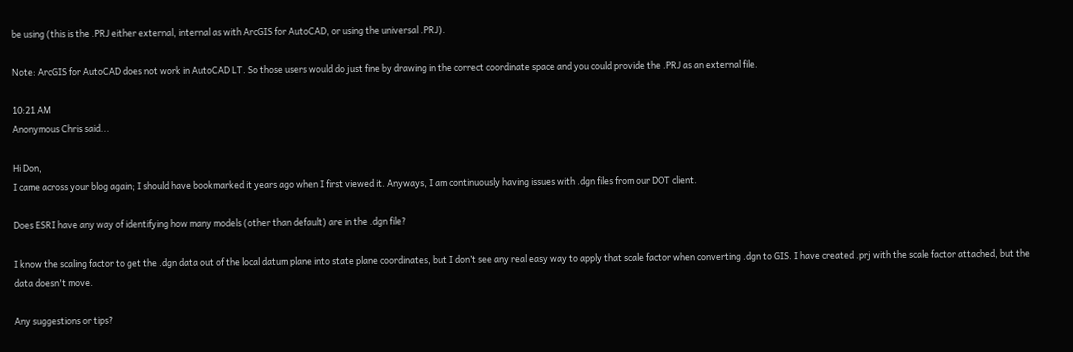be using (this is the .PRJ either external, internal as with ArcGIS for AutoCAD, or using the universal .PRJ).

Note: ArcGIS for AutoCAD does not work in AutoCAD LT. So those users would do just fine by drawing in the correct coordinate space and you could provide the .PRJ as an external file.

10:21 AM
Anonymous Chris said...

Hi Don,
I came across your blog again; I should have bookmarked it years ago when I first viewed it. Anyways, I am continuously having issues with .dgn files from our DOT client.

Does ESRI have any way of identifying how many models (other than default) are in the .dgn file?

I know the scaling factor to get the .dgn data out of the local datum plane into state plane coordinates, but I don’t see any real easy way to apply that scale factor when converting .dgn to GIS. I have created .prj with the scale factor attached, but the data doesn't move.

Any suggestions or tips?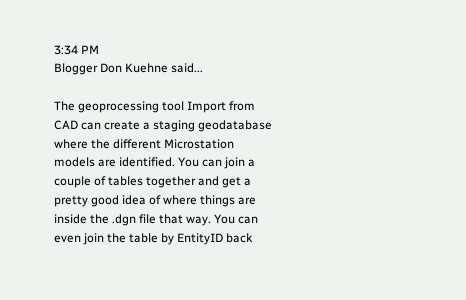3:34 PM
Blogger Don Kuehne said...

The geoprocessing tool Import from CAD can create a staging geodatabase where the different Microstation models are identified. You can join a couple of tables together and get a pretty good idea of where things are inside the .dgn file that way. You can even join the table by EntityID back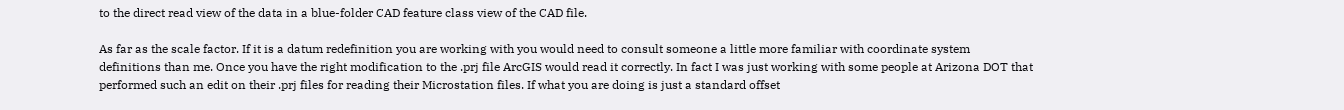to the direct read view of the data in a blue-folder CAD feature class view of the CAD file.

As far as the scale factor. If it is a datum redefinition you are working with you would need to consult someone a little more familiar with coordinate system definitions than me. Once you have the right modification to the .prj file ArcGIS would read it correctly. In fact I was just working with some people at Arizona DOT that performed such an edit on their .prj files for reading their Microstation files. If what you are doing is just a standard offset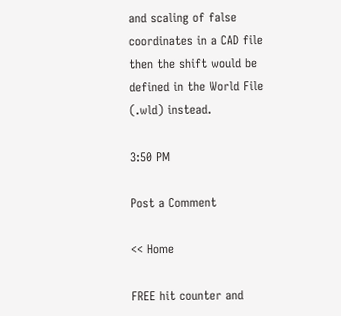and scaling of false coordinates in a CAD file then the shift would be defined in the World File (.wld) instead.

3:50 PM

Post a Comment

<< Home

FREE hit counter and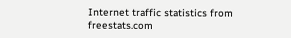Internet traffic statistics from freestats.com